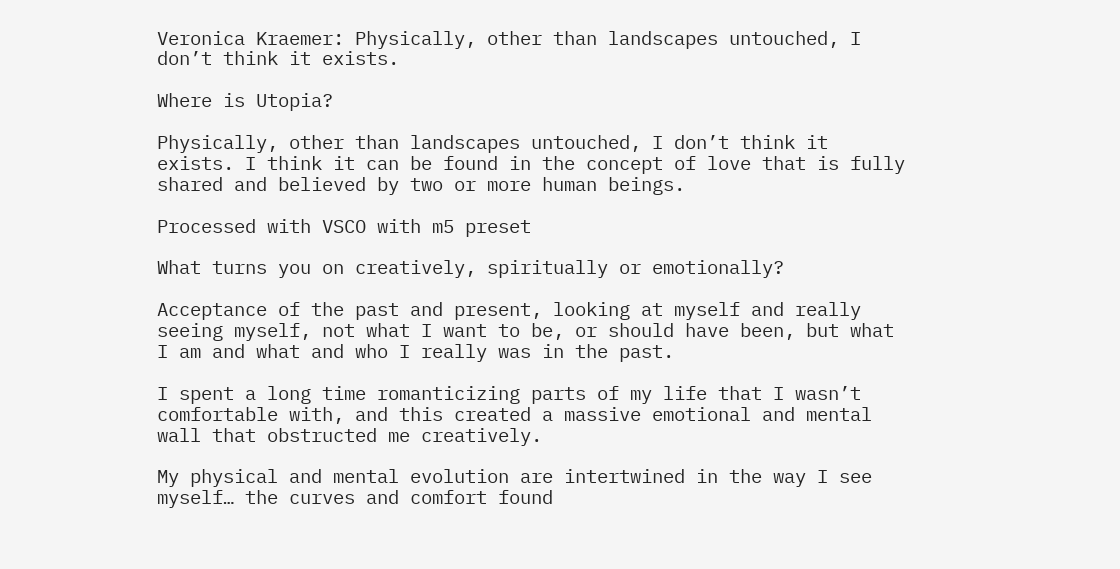Veronica Kraemer: Physically, other than landscapes untouched, I don’t think it exists.

Where is Utopia?

Physically, other than landscapes untouched, I don’t think it exists. I think it can be found in the concept of love that is fully shared and believed by two or more human beings.

Processed with VSCO with m5 preset

What turns you on creatively, spiritually or emotionally?

Acceptance of the past and present, looking at myself and really seeing myself, not what I want to be, or should have been, but what I am and what and who I really was in the past.

I spent a long time romanticizing parts of my life that I wasn’t comfortable with, and this created a massive emotional and mental wall that obstructed me creatively.

My physical and mental evolution are intertwined in the way I see myself… the curves and comfort found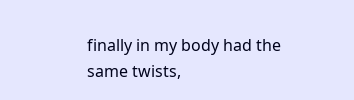finally in my body had the same twists,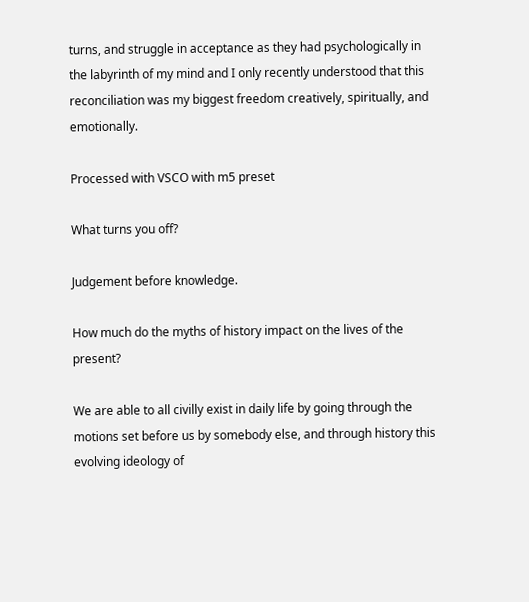turns, and struggle in acceptance as they had psychologically in the labyrinth of my mind and I only recently understood that this reconciliation was my biggest freedom creatively, spiritually, and emotionally.

Processed with VSCO with m5 preset

What turns you off?

Judgement before knowledge.

How much do the myths of history impact on the lives of the present?

We are able to all civilly exist in daily life by going through the motions set before us by somebody else, and through history this evolving ideology of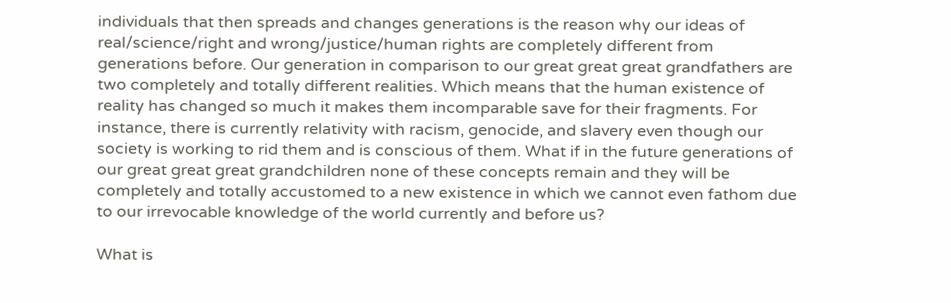individuals that then spreads and changes generations is the reason why our ideas of real/science/right and wrong/justice/human rights are completely different from generations before. Our generation in comparison to our great great great grandfathers are two completely and totally different realities. Which means that the human existence of reality has changed so much it makes them incomparable save for their fragments. For instance, there is currently relativity with racism, genocide, and slavery even though our society is working to rid them and is conscious of them. What if in the future generations of our great great great grandchildren none of these concepts remain and they will be completely and totally accustomed to a new existence in which we cannot even fathom due to our irrevocable knowledge of the world currently and before us?

What is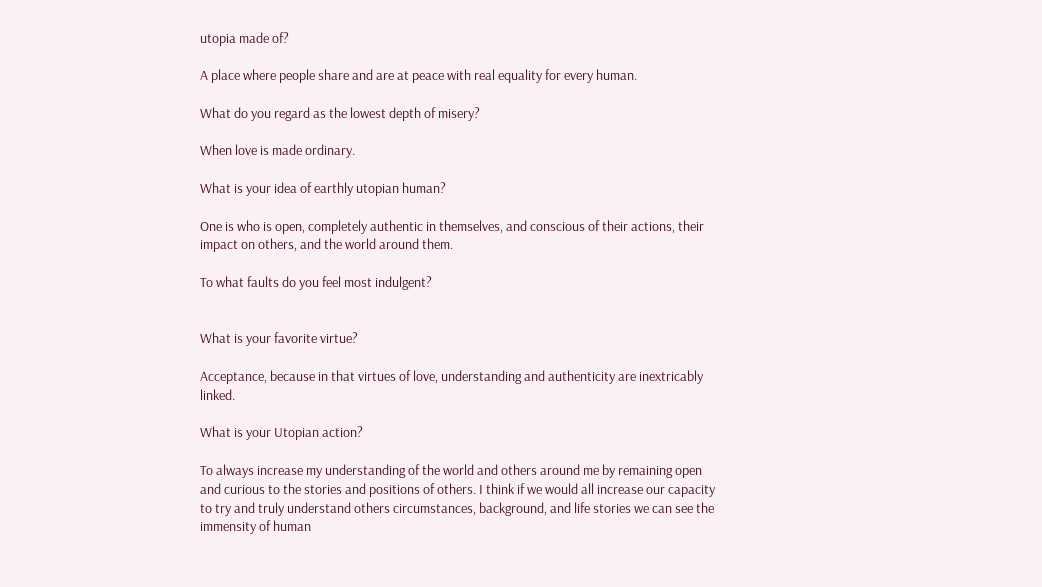utopia made of?

A place where people share and are at peace with real equality for every human.

What do you regard as the lowest depth of misery?

When love is made ordinary.

What is your idea of earthly utopian human?

One is who is open, completely authentic in themselves, and conscious of their actions, their impact on others, and the world around them.

To what faults do you feel most indulgent?


What is your favorite virtue?

Acceptance, because in that virtues of love, understanding and authenticity are inextricably linked.

What is your Utopian action?

To always increase my understanding of the world and others around me by remaining open and curious to the stories and positions of others. I think if we would all increase our capacity to try and truly understand others circumstances, background, and life stories we can see the immensity of human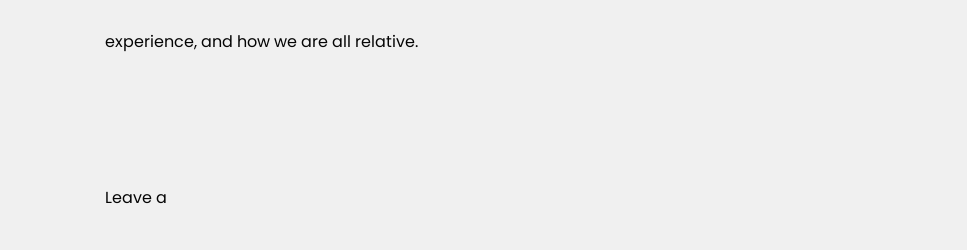experience, and how we are all relative.




Leave a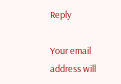Reply

Your email address will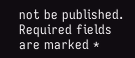not be published. Required fields are marked *